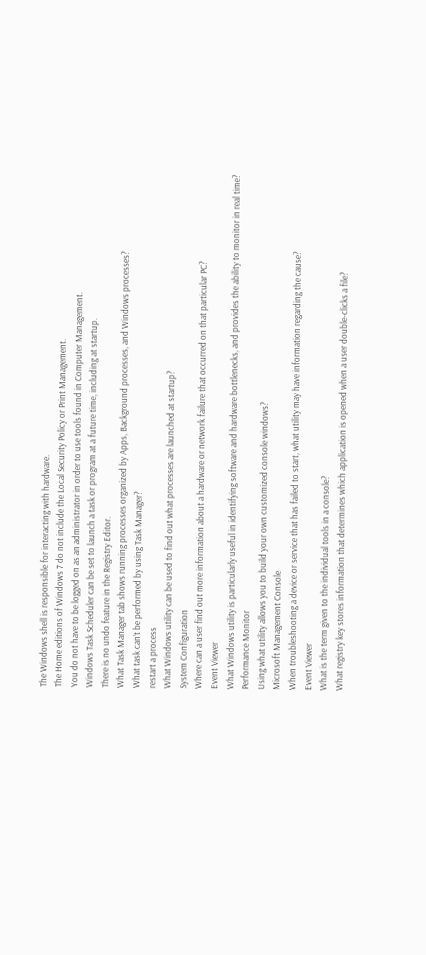The Windows shell is responsible for interacting with hardware.
The Home editions of Windows 7 do not include the Local Security Policy or Print Management.
You do not have to be logged on as an administrator in order to use tools found in Computer Management.
Windows Task Scheduler can be set to launch a task or program at a future time, including at startup.
There is no undo feature in the Registry Editor.
What Task Manager tab shows running processes organized by Apps, Background processes, and Windows processes?
What task can’t be performed by using Task Manager?
restart a process
What Windows utility can be used to find out what processes are launched at startup?
System Configuration
Where can a user find out more information about a hardware or network failure that occurred on that particular PC?
Event Viewer
What Windows utility is particularly useful in identifying software and hardware bottlenecks, and provides the ability to monitor in real time?
Performance Monitor
Using what utility allows you to build your own customized console windows?
Microsoft Management Console
When troubleshooting a device or service that has failed to start, what utility may have information regarding the cause?
Event Viewer
What is the term given to the individual tools in a console?
What registry key stores information that determines which application is opened when a user double-clicks a file?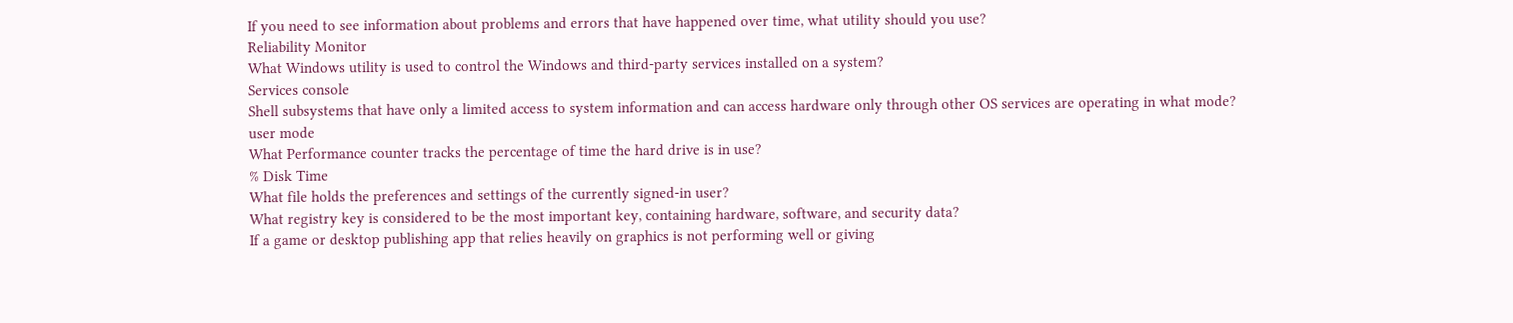If you need to see information about problems and errors that have happened over time, what utility should you use?
Reliability Monitor
What Windows utility is used to control the Windows and third-party services installed on a system?
Services console
Shell subsystems that have only a limited access to system information and can access hardware only through other OS services are operating in what mode?
user mode
What Performance counter tracks the percentage of time the hard drive is in use?
% Disk Time
What file holds the preferences and settings of the currently signed-in user?
What registry key is considered to be the most important key, containing hardware, software, and security data?
If a game or desktop publishing app that relies heavily on graphics is not performing well or giving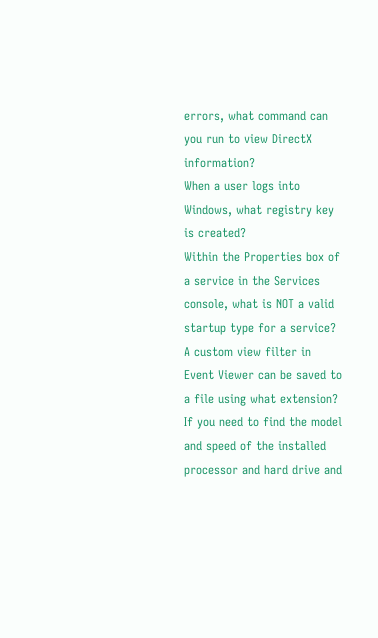errors, what command can you run to view DirectX information?
When a user logs into Windows, what registry key is created?
Within the Properties box of a service in the Services console, what is NOT a valid startup type for a service?
A custom view filter in Event Viewer can be saved to a file using what extension?
If you need to find the model and speed of the installed processor and hard drive and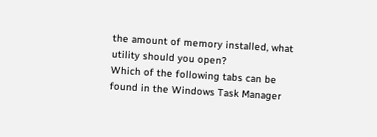the amount of memory installed, what utility should you open?
Which of the following tabs can be found in the Windows Task Manager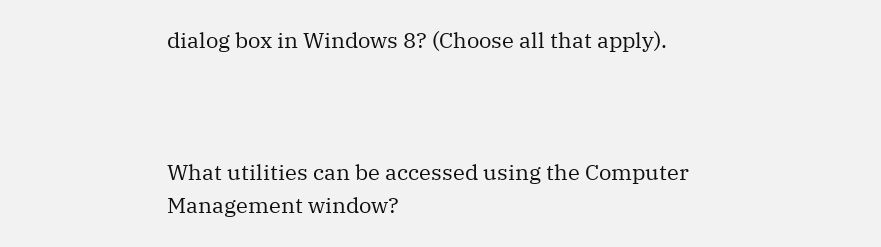dialog box in Windows 8? (Choose all that apply).



What utilities can be accessed using the Computer Management window?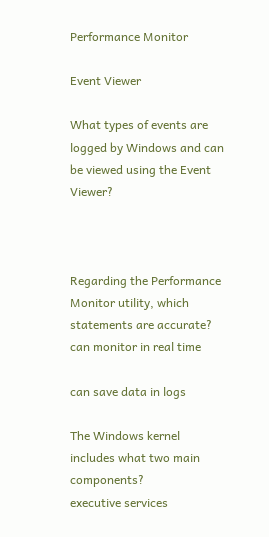Performance Monitor

Event Viewer

What types of events are logged by Windows and can be viewed using the Event Viewer?



Regarding the Performance Monitor utility, which statements are accurate?
can monitor in real time

can save data in logs

The Windows kernel includes what two main components?
executive services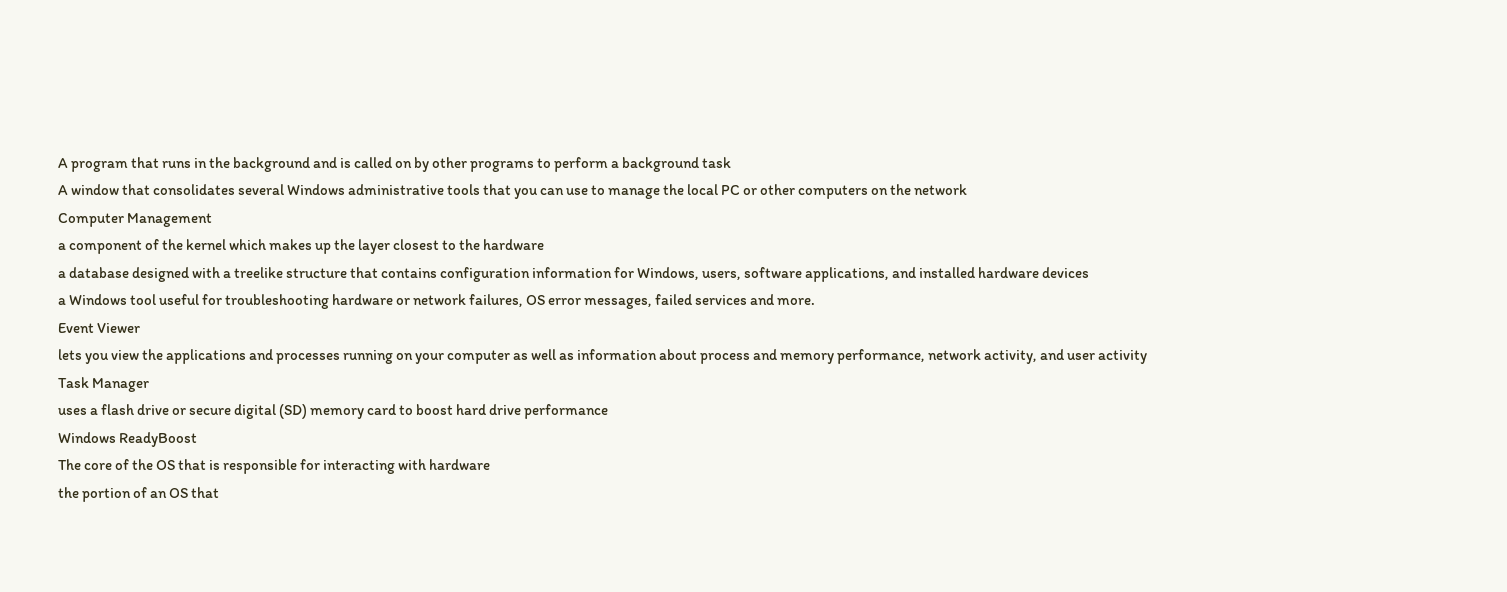A program that runs in the background and is called on by other programs to perform a background task
A window that consolidates several Windows administrative tools that you can use to manage the local PC or other computers on the network
Computer Management
a component of the kernel which makes up the layer closest to the hardware
a database designed with a treelike structure that contains configuration information for Windows, users, software applications, and installed hardware devices
a Windows tool useful for troubleshooting hardware or network failures, OS error messages, failed services and more.
Event Viewer
lets you view the applications and processes running on your computer as well as information about process and memory performance, network activity, and user activity
Task Manager
uses a flash drive or secure digital (SD) memory card to boost hard drive performance
Windows ReadyBoost
The core of the OS that is responsible for interacting with hardware
the portion of an OS that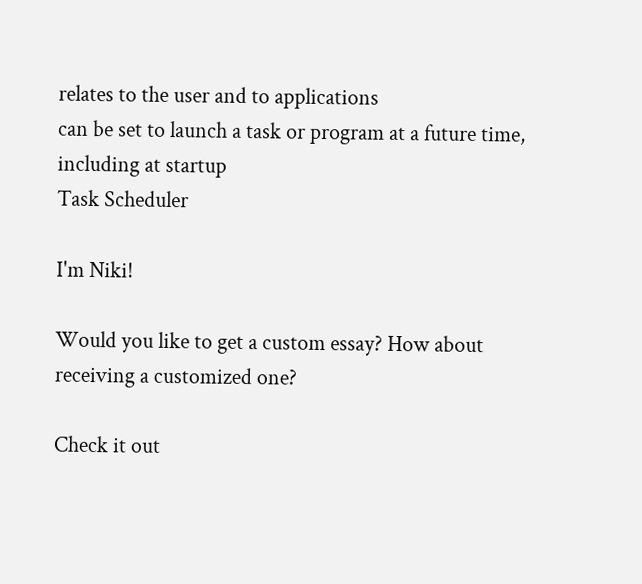relates to the user and to applications
can be set to launch a task or program at a future time, including at startup
Task Scheduler

I'm Niki!

Would you like to get a custom essay? How about receiving a customized one?

Check it out